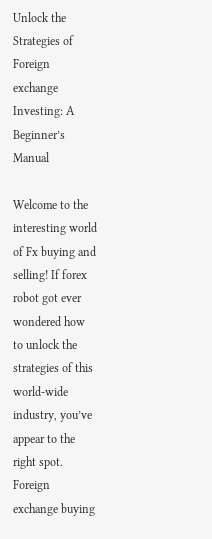Unlock the Strategies of Foreign exchange Investing: A Beginner’s Manual

Welcome to the interesting world of Fx buying and selling! If forex robot got ever wondered how to unlock the strategies of this world-wide industry, you’ve appear to the right spot. Foreign exchange buying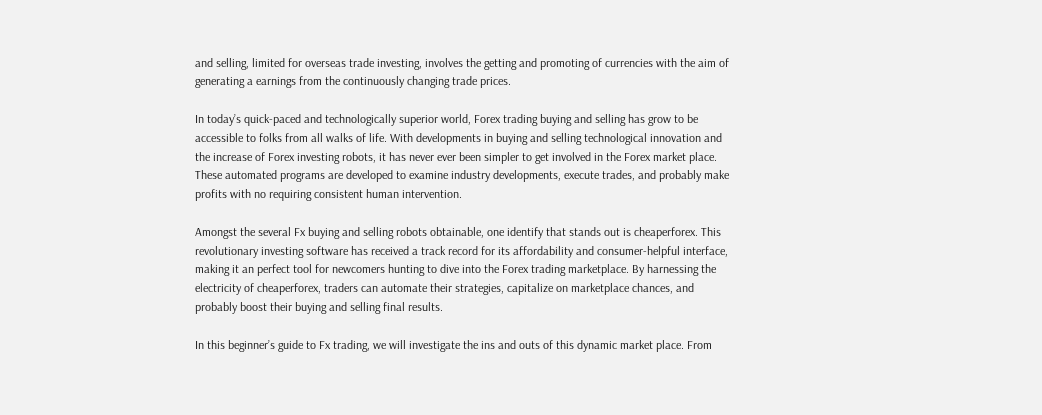and selling, limited for overseas trade investing, involves the getting and promoting of currencies with the aim of generating a earnings from the continuously changing trade prices.

In today’s quick-paced and technologically superior world, Forex trading buying and selling has grow to be accessible to folks from all walks of life. With developments in buying and selling technological innovation and the increase of Forex investing robots, it has never ever been simpler to get involved in the Forex market place. These automated programs are developed to examine industry developments, execute trades, and probably make profits with no requiring consistent human intervention.

Amongst the several Fx buying and selling robots obtainable, one identify that stands out is cheaperforex. This revolutionary investing software has received a track record for its affordability and consumer-helpful interface, making it an perfect tool for newcomers hunting to dive into the Forex trading marketplace. By harnessing the electricity of cheaperforex, traders can automate their strategies, capitalize on marketplace chances, and probably boost their buying and selling final results.

In this beginner’s guide to Fx trading, we will investigate the ins and outs of this dynamic market place. From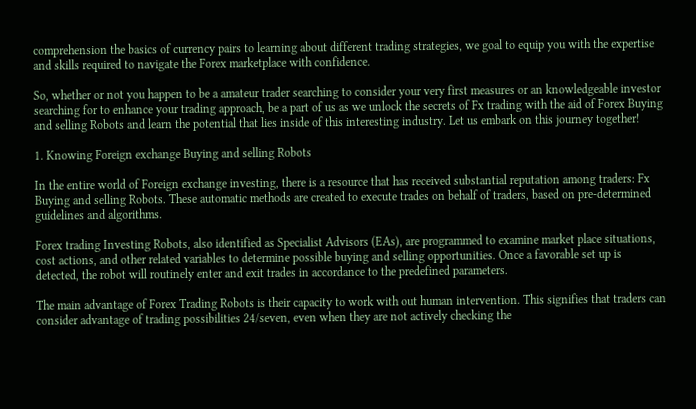comprehension the basics of currency pairs to learning about different trading strategies, we goal to equip you with the expertise and skills required to navigate the Forex marketplace with confidence.

So, whether or not you happen to be a amateur trader searching to consider your very first measures or an knowledgeable investor searching for to enhance your trading approach, be a part of us as we unlock the secrets of Fx trading with the aid of Forex Buying and selling Robots and learn the potential that lies inside of this interesting industry. Let us embark on this journey together!

1. Knowing Foreign exchange Buying and selling Robots

In the entire world of Foreign exchange investing, there is a resource that has received substantial reputation among traders: Fx Buying and selling Robots. These automatic methods are created to execute trades on behalf of traders, based on pre-determined guidelines and algorithms.

Forex trading Investing Robots, also identified as Specialist Advisors (EAs), are programmed to examine market place situations, cost actions, and other related variables to determine possible buying and selling opportunities. Once a favorable set up is detected, the robot will routinely enter and exit trades in accordance to the predefined parameters.

The main advantage of Forex Trading Robots is their capacity to work with out human intervention. This signifies that traders can consider advantage of trading possibilities 24/seven, even when they are not actively checking the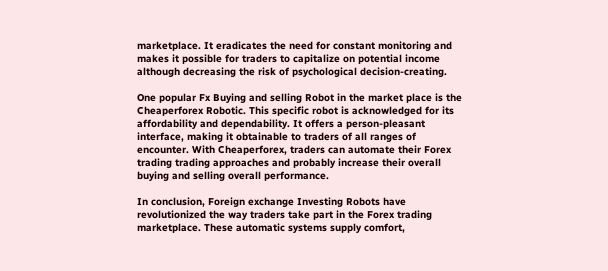marketplace. It eradicates the need for constant monitoring and makes it possible for traders to capitalize on potential income although decreasing the risk of psychological decision-creating.

One popular Fx Buying and selling Robot in the market place is the Cheaperforex Robotic. This specific robot is acknowledged for its affordability and dependability. It offers a person-pleasant interface, making it obtainable to traders of all ranges of encounter. With Cheaperforex, traders can automate their Forex trading trading approaches and probably increase their overall buying and selling overall performance.

In conclusion, Foreign exchange Investing Robots have revolutionized the way traders take part in the Forex trading marketplace. These automatic systems supply comfort,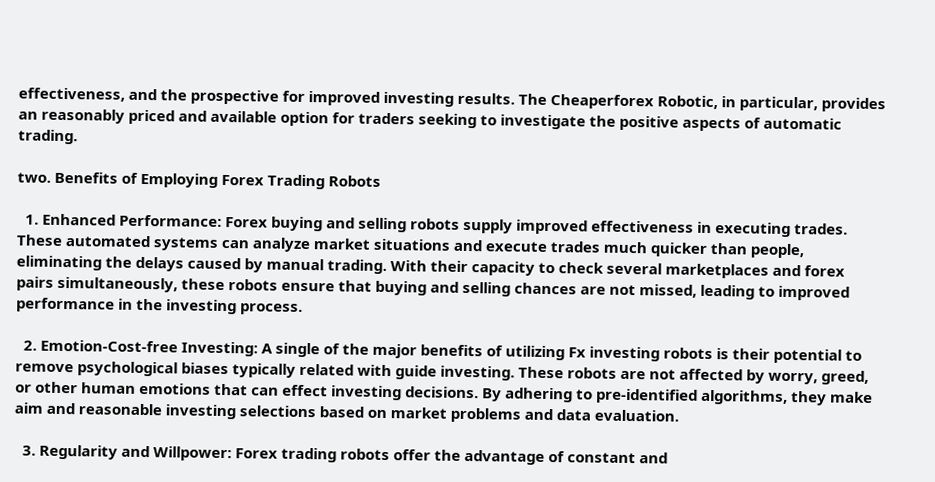effectiveness, and the prospective for improved investing results. The Cheaperforex Robotic, in particular, provides an reasonably priced and available option for traders seeking to investigate the positive aspects of automatic trading.

two. Benefits of Employing Forex Trading Robots

  1. Enhanced Performance: Forex buying and selling robots supply improved effectiveness in executing trades. These automated systems can analyze market situations and execute trades much quicker than people, eliminating the delays caused by manual trading. With their capacity to check several marketplaces and forex pairs simultaneously, these robots ensure that buying and selling chances are not missed, leading to improved performance in the investing process.

  2. Emotion-Cost-free Investing: A single of the major benefits of utilizing Fx investing robots is their potential to remove psychological biases typically related with guide investing. These robots are not affected by worry, greed, or other human emotions that can effect investing decisions. By adhering to pre-identified algorithms, they make aim and reasonable investing selections based on market problems and data evaluation.

  3. Regularity and Willpower: Forex trading robots offer the advantage of constant and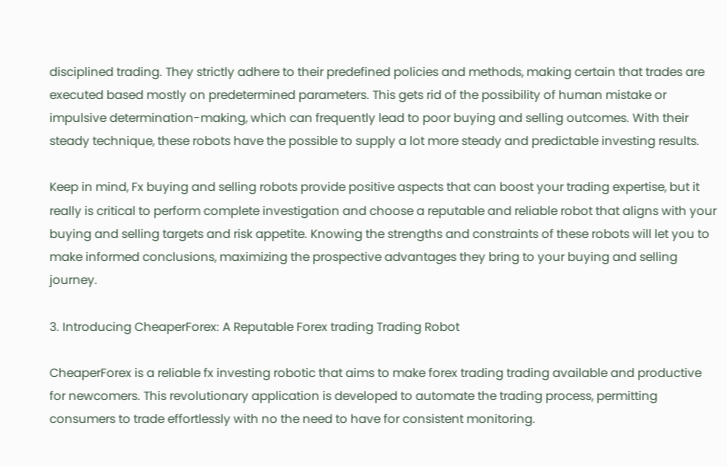disciplined trading. They strictly adhere to their predefined policies and methods, making certain that trades are executed based mostly on predetermined parameters. This gets rid of the possibility of human mistake or impulsive determination-making, which can frequently lead to poor buying and selling outcomes. With their steady technique, these robots have the possible to supply a lot more steady and predictable investing results.

Keep in mind, Fx buying and selling robots provide positive aspects that can boost your trading expertise, but it really is critical to perform complete investigation and choose a reputable and reliable robot that aligns with your buying and selling targets and risk appetite. Knowing the strengths and constraints of these robots will let you to make informed conclusions, maximizing the prospective advantages they bring to your buying and selling journey.

3. Introducing CheaperForex: A Reputable Forex trading Trading Robot

CheaperForex is a reliable fx investing robotic that aims to make forex trading trading available and productive for newcomers. This revolutionary application is developed to automate the trading process, permitting consumers to trade effortlessly with no the need to have for consistent monitoring.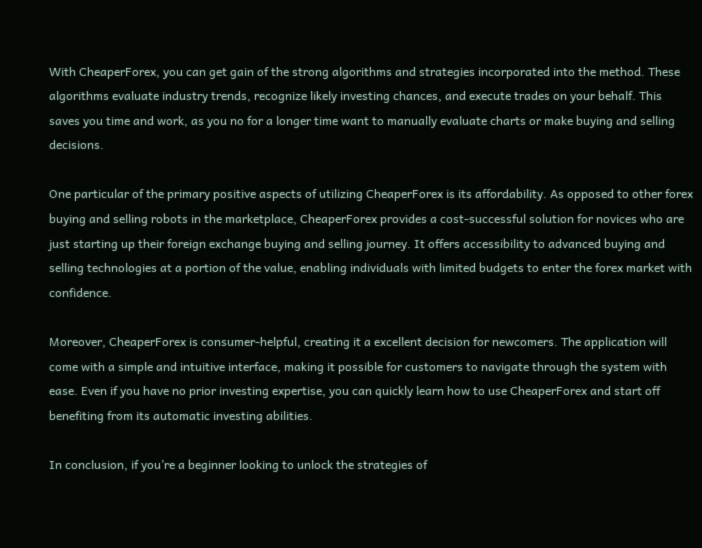With CheaperForex, you can get gain of the strong algorithms and strategies incorporated into the method. These algorithms evaluate industry trends, recognize likely investing chances, and execute trades on your behalf. This saves you time and work, as you no for a longer time want to manually evaluate charts or make buying and selling decisions.

One particular of the primary positive aspects of utilizing CheaperForex is its affordability. As opposed to other forex buying and selling robots in the marketplace, CheaperForex provides a cost-successful solution for novices who are just starting up their foreign exchange buying and selling journey. It offers accessibility to advanced buying and selling technologies at a portion of the value, enabling individuals with limited budgets to enter the forex market with confidence.

Moreover, CheaperForex is consumer-helpful, creating it a excellent decision for newcomers. The application will come with a simple and intuitive interface, making it possible for customers to navigate through the system with ease. Even if you have no prior investing expertise, you can quickly learn how to use CheaperForex and start off benefiting from its automatic investing abilities.

In conclusion, if you’re a beginner looking to unlock the strategies of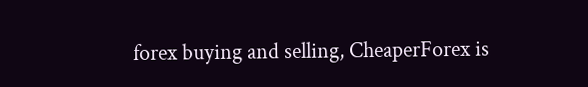forex buying and selling, CheaperForex is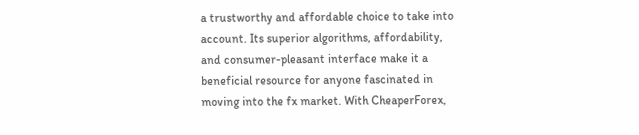a trustworthy and affordable choice to take into account. Its superior algorithms, affordability, and consumer-pleasant interface make it a beneficial resource for anyone fascinated in moving into the fx market. With CheaperForex,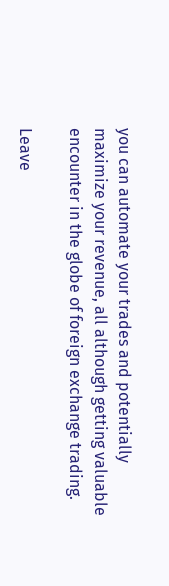you can automate your trades and potentially maximize your revenue, all although getting valuable encounter in the globe of foreign exchange trading.

Leave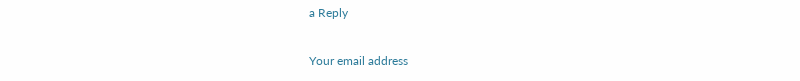a Reply

Your email address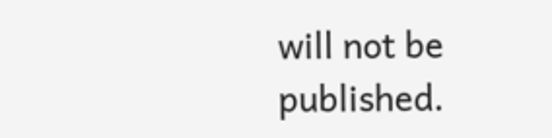will not be published.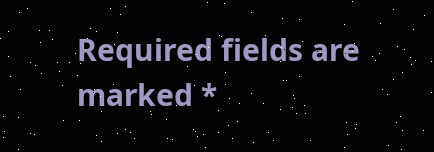Required fields are marked *